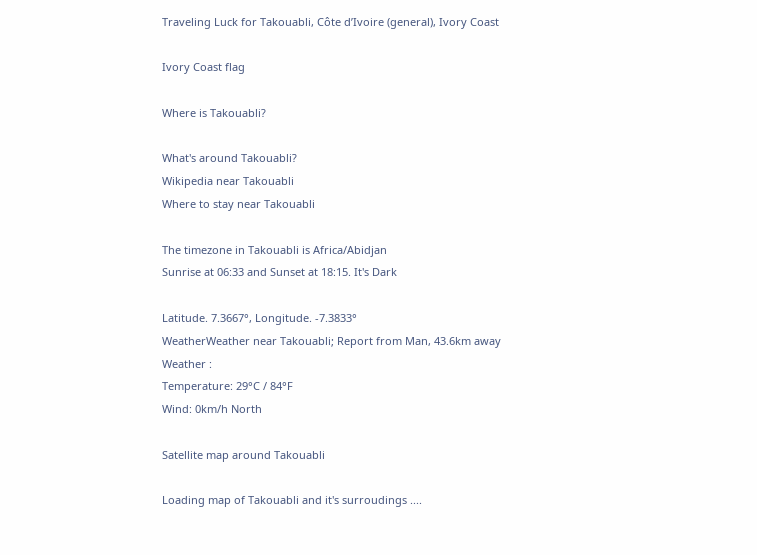Traveling Luck for Takouabli, Côte dʼIvoire (general), Ivory Coast

Ivory Coast flag

Where is Takouabli?

What's around Takouabli?
Wikipedia near Takouabli
Where to stay near Takouabli

The timezone in Takouabli is Africa/Abidjan
Sunrise at 06:33 and Sunset at 18:15. It's Dark

Latitude. 7.3667°, Longitude. -7.3833°
WeatherWeather near Takouabli; Report from Man, 43.6km away
Weather :
Temperature: 29°C / 84°F
Wind: 0km/h North

Satellite map around Takouabli

Loading map of Takouabli and it's surroudings ....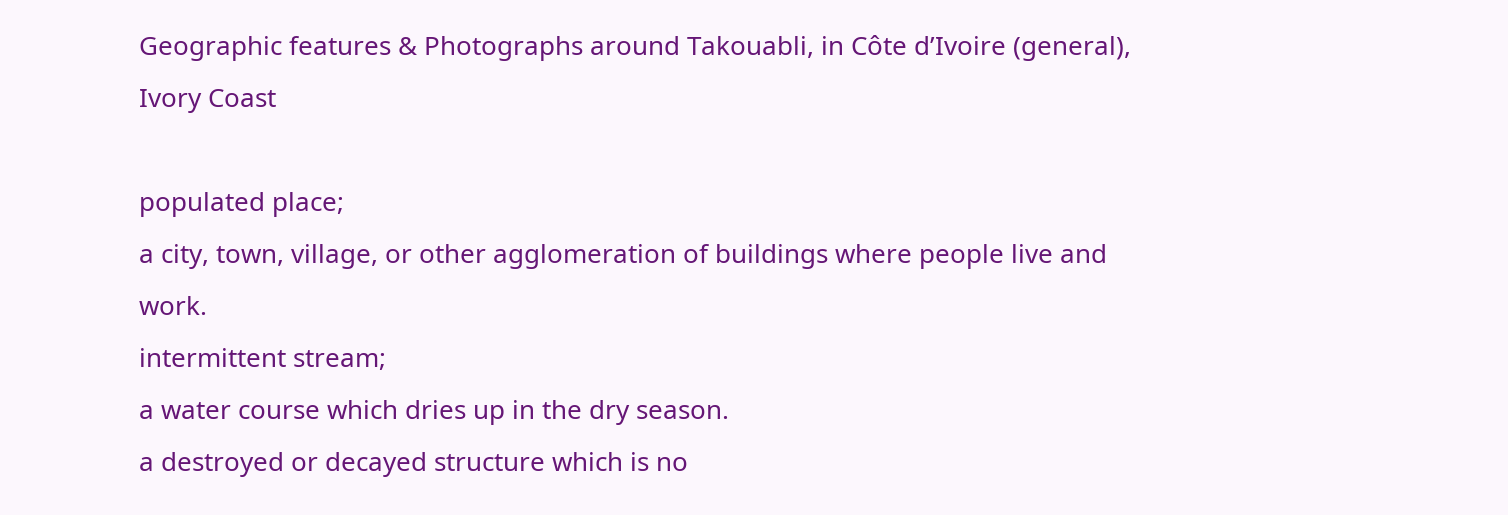Geographic features & Photographs around Takouabli, in Côte dʼIvoire (general), Ivory Coast

populated place;
a city, town, village, or other agglomeration of buildings where people live and work.
intermittent stream;
a water course which dries up in the dry season.
a destroyed or decayed structure which is no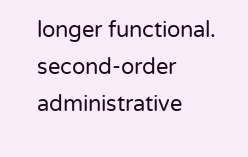longer functional.
second-order administrative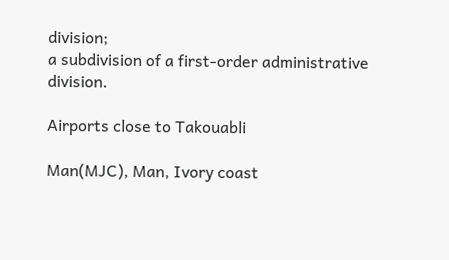division;
a subdivision of a first-order administrative division.

Airports close to Takouabli

Man(MJC), Man, Ivory coast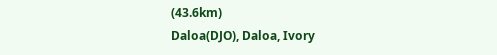(43.6km)
Daloa(DJO), Daloa, Ivory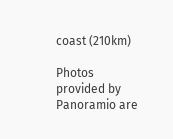coast (210km)

Photos provided by Panoramio are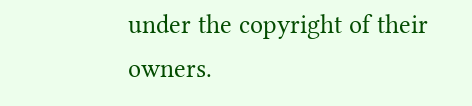under the copyright of their owners.